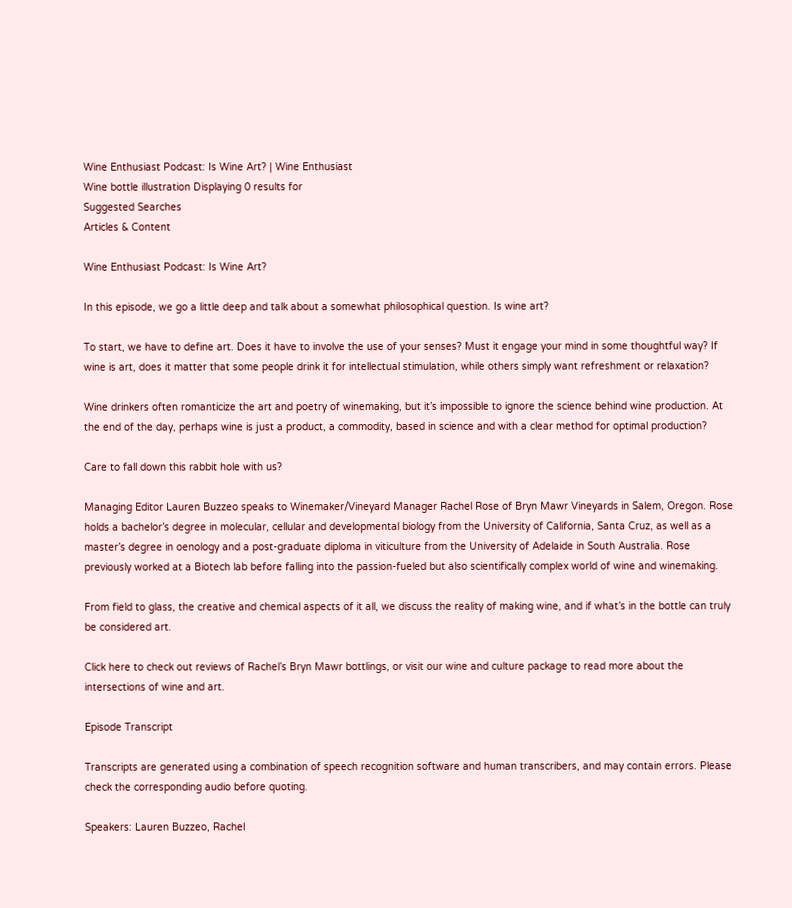Wine Enthusiast Podcast: Is Wine Art? | Wine Enthusiast
Wine bottle illustration Displaying 0 results for
Suggested Searches
Articles & Content

Wine Enthusiast Podcast: Is Wine Art?

In this episode, we go a little deep and talk about a somewhat philosophical question. Is wine art?

To start, we have to define art. Does it have to involve the use of your senses? Must it engage your mind in some thoughtful way? If wine is art, does it matter that some people drink it for intellectual stimulation, while others simply want refreshment or relaxation?

Wine drinkers often romanticize the art and poetry of winemaking, but it’s impossible to ignore the science behind wine production. At the end of the day, perhaps wine is just a product, a commodity, based in science and with a clear method for optimal production?

Care to fall down this rabbit hole with us?

Managing Editor Lauren Buzzeo speaks to Winemaker/Vineyard Manager Rachel Rose of Bryn Mawr Vineyards in Salem, Oregon. Rose holds a bachelor’s degree in molecular, cellular and developmental biology from the University of California, Santa Cruz, as well as a master’s degree in oenology and a post-graduate diploma in viticulture from the University of Adelaide in South Australia. Rose previously worked at a Biotech lab before falling into the passion-fueled but also scientifically complex world of wine and winemaking.

From field to glass, the creative and chemical aspects of it all, we discuss the reality of making wine, and if what’s in the bottle can truly be considered art.

Click here to check out reviews of Rachel’s Bryn Mawr bottlings, or visit our wine and culture package to read more about the intersections of wine and art.

Episode Transcript

Transcripts are generated using a combination of speech recognition software and human transcribers, and may contain errors. Please check the corresponding audio before quoting.

Speakers: Lauren Buzzeo, Rachel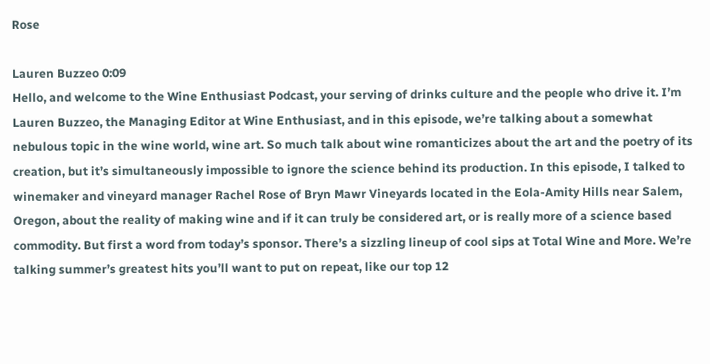Rose

Lauren Buzzeo 0:09
Hello, and welcome to the Wine Enthusiast Podcast, your serving of drinks culture and the people who drive it. I’m Lauren Buzzeo, the Managing Editor at Wine Enthusiast, and in this episode, we’re talking about a somewhat nebulous topic in the wine world, wine art. So much talk about wine romanticizes about the art and the poetry of its creation, but it’s simultaneously impossible to ignore the science behind its production. In this episode, I talked to winemaker and vineyard manager Rachel Rose of Bryn Mawr Vineyards located in the Eola-Amity Hills near Salem, Oregon, about the reality of making wine and if it can truly be considered art, or is really more of a science based commodity. But first a word from today’s sponsor. There’s a sizzling lineup of cool sips at Total Wine and More. We’re talking summer’s greatest hits you’ll want to put on repeat, like our top 12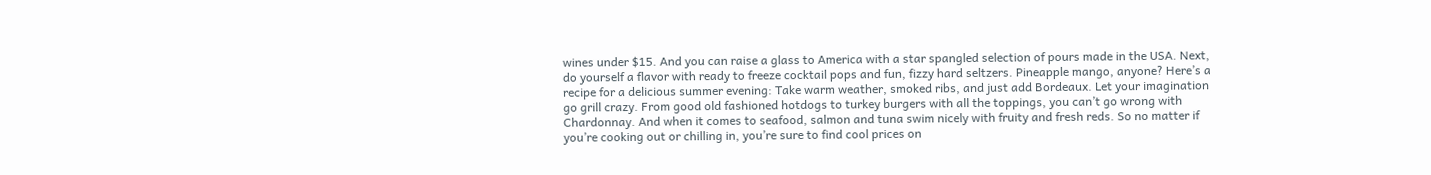wines under $15. And you can raise a glass to America with a star spangled selection of pours made in the USA. Next, do yourself a flavor with ready to freeze cocktail pops and fun, fizzy hard seltzers. Pineapple mango, anyone? Here’s a recipe for a delicious summer evening: Take warm weather, smoked ribs, and just add Bordeaux. Let your imagination go grill crazy. From good old fashioned hotdogs to turkey burgers with all the toppings, you can’t go wrong with Chardonnay. And when it comes to seafood, salmon and tuna swim nicely with fruity and fresh reds. So no matter if you’re cooking out or chilling in, you’re sure to find cool prices on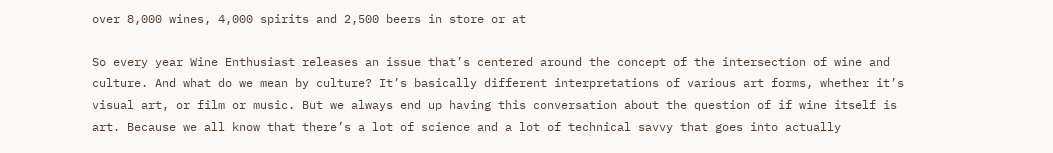over 8,000 wines, 4,000 spirits and 2,500 beers in store or at

So every year Wine Enthusiast releases an issue that’s centered around the concept of the intersection of wine and culture. And what do we mean by culture? It’s basically different interpretations of various art forms, whether it’s visual art, or film or music. But we always end up having this conversation about the question of if wine itself is art. Because we all know that there’s a lot of science and a lot of technical savvy that goes into actually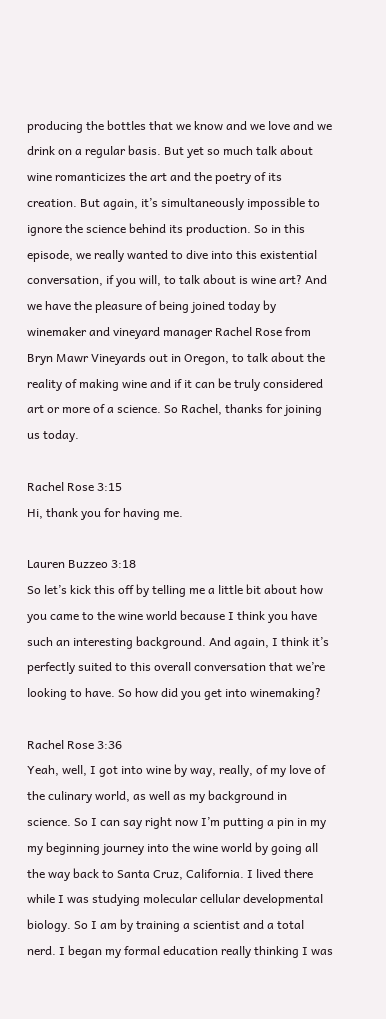producing the bottles that we know and we love and we drink on a regular basis. But yet so much talk about wine romanticizes the art and the poetry of its creation. But again, it’s simultaneously impossible to ignore the science behind its production. So in this episode, we really wanted to dive into this existential conversation, if you will, to talk about is wine art? And we have the pleasure of being joined today by winemaker and vineyard manager Rachel Rose from Bryn Mawr Vineyards out in Oregon, to talk about the reality of making wine and if it can be truly considered art or more of a science. So Rachel, thanks for joining us today.

Rachel Rose 3:15
Hi, thank you for having me.

Lauren Buzzeo 3:18
So let’s kick this off by telling me a little bit about how you came to the wine world because I think you have such an interesting background. And again, I think it’s perfectly suited to this overall conversation that we’re looking to have. So how did you get into winemaking?

Rachel Rose 3:36
Yeah, well, I got into wine by way, really, of my love of the culinary world, as well as my background in science. So I can say right now I’m putting a pin in my my beginning journey into the wine world by going all the way back to Santa Cruz, California. I lived there while I was studying molecular cellular developmental biology. So I am by training a scientist and a total nerd. I began my formal education really thinking I was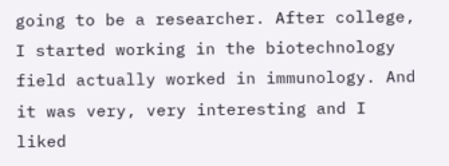going to be a researcher. After college, I started working in the biotechnology field actually worked in immunology. And it was very, very interesting and I liked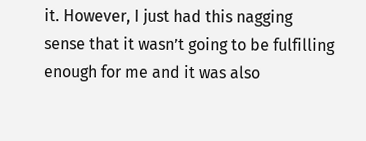it. However, I just had this nagging sense that it wasn’t going to be fulfilling enough for me and it was also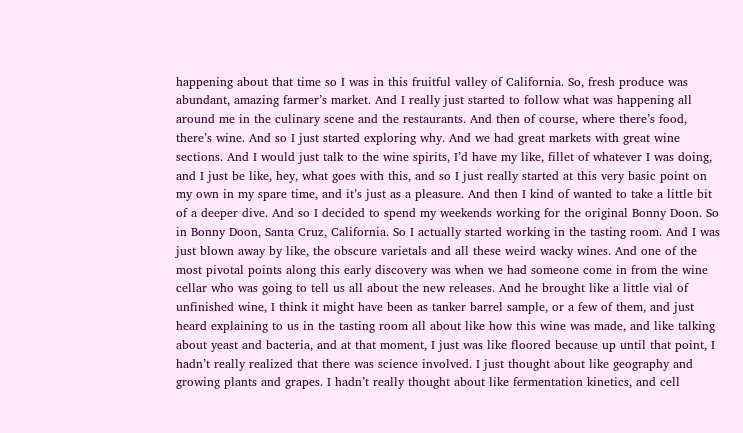happening about that time so I was in this fruitful valley of California. So, fresh produce was abundant, amazing farmer’s market. And I really just started to follow what was happening all around me in the culinary scene and the restaurants. And then of course, where there’s food, there’s wine. And so I just started exploring why. And we had great markets with great wine sections. And I would just talk to the wine spirits, I’d have my like, fillet of whatever I was doing, and I just be like, hey, what goes with this, and so I just really started at this very basic point on my own in my spare time, and it’s just as a pleasure. And then I kind of wanted to take a little bit of a deeper dive. And so I decided to spend my weekends working for the original Bonny Doon. So in Bonny Doon, Santa Cruz, California. So I actually started working in the tasting room. And I was just blown away by like, the obscure varietals and all these weird wacky wines. And one of the most pivotal points along this early discovery was when we had someone come in from the wine cellar who was going to tell us all about the new releases. And he brought like a little vial of unfinished wine, I think it might have been as tanker barrel sample, or a few of them, and just heard explaining to us in the tasting room all about like how this wine was made, and like talking about yeast and bacteria, and at that moment, I just was like floored because up until that point, I hadn’t really realized that there was science involved. I just thought about like geography and growing plants and grapes. I hadn’t really thought about like fermentation kinetics, and cell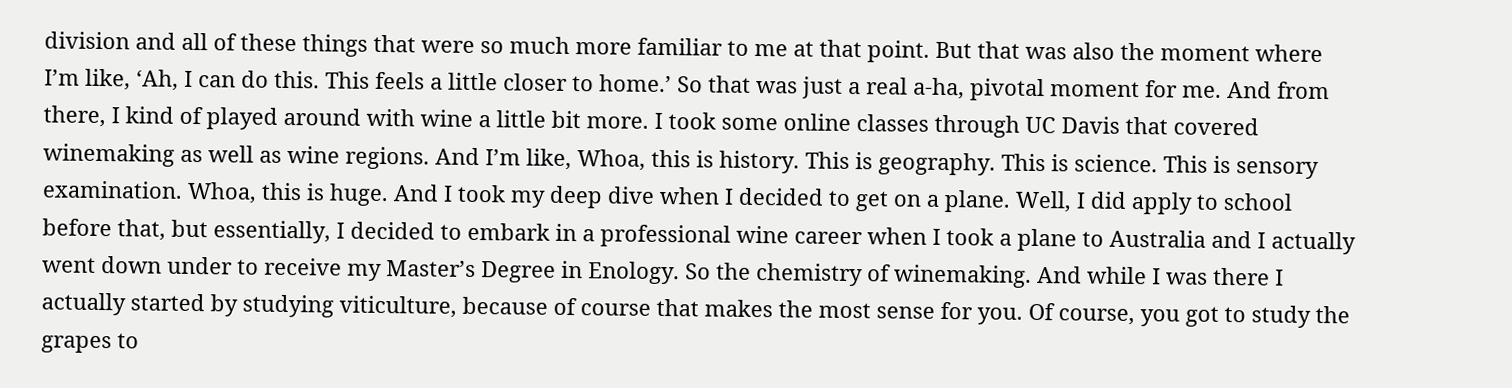division and all of these things that were so much more familiar to me at that point. But that was also the moment where I’m like, ‘Ah, I can do this. This feels a little closer to home.’ So that was just a real a-ha, pivotal moment for me. And from there, I kind of played around with wine a little bit more. I took some online classes through UC Davis that covered winemaking as well as wine regions. And I’m like, Whoa, this is history. This is geography. This is science. This is sensory examination. Whoa, this is huge. And I took my deep dive when I decided to get on a plane. Well, I did apply to school before that, but essentially, I decided to embark in a professional wine career when I took a plane to Australia and I actually went down under to receive my Master’s Degree in Enology. So the chemistry of winemaking. And while I was there I actually started by studying viticulture, because of course that makes the most sense for you. Of course, you got to study the grapes to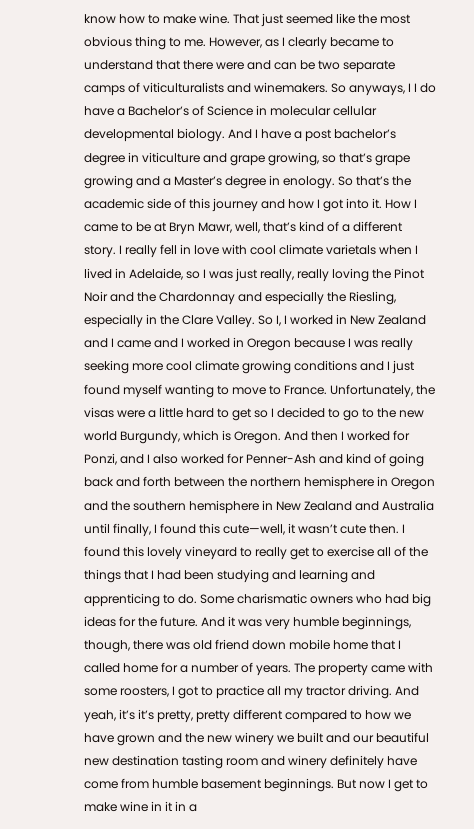know how to make wine. That just seemed like the most obvious thing to me. However, as I clearly became to understand that there were and can be two separate camps of viticulturalists and winemakers. So anyways, I I do have a Bachelor’s of Science in molecular cellular developmental biology. And I have a post bachelor’s degree in viticulture and grape growing, so that’s grape growing and a Master’s degree in enology. So that’s the academic side of this journey and how I got into it. How I came to be at Bryn Mawr, well, that’s kind of a different story. I really fell in love with cool climate varietals when I lived in Adelaide, so I was just really, really loving the Pinot Noir and the Chardonnay and especially the Riesling, especially in the Clare Valley. So I, I worked in New Zealand and I came and I worked in Oregon because I was really seeking more cool climate growing conditions and I just found myself wanting to move to France. Unfortunately, the visas were a little hard to get so I decided to go to the new world Burgundy, which is Oregon. And then I worked for Ponzi, and I also worked for Penner-Ash and kind of going back and forth between the northern hemisphere in Oregon and the southern hemisphere in New Zealand and Australia until finally, I found this cute—well, it wasn’t cute then. I found this lovely vineyard to really get to exercise all of the things that I had been studying and learning and apprenticing to do. Some charismatic owners who had big ideas for the future. And it was very humble beginnings, though, there was old friend down mobile home that I called home for a number of years. The property came with some roosters, I got to practice all my tractor driving. And yeah, it’s it’s pretty, pretty different compared to how we have grown and the new winery we built and our beautiful new destination tasting room and winery definitely have come from humble basement beginnings. But now I get to make wine in it in a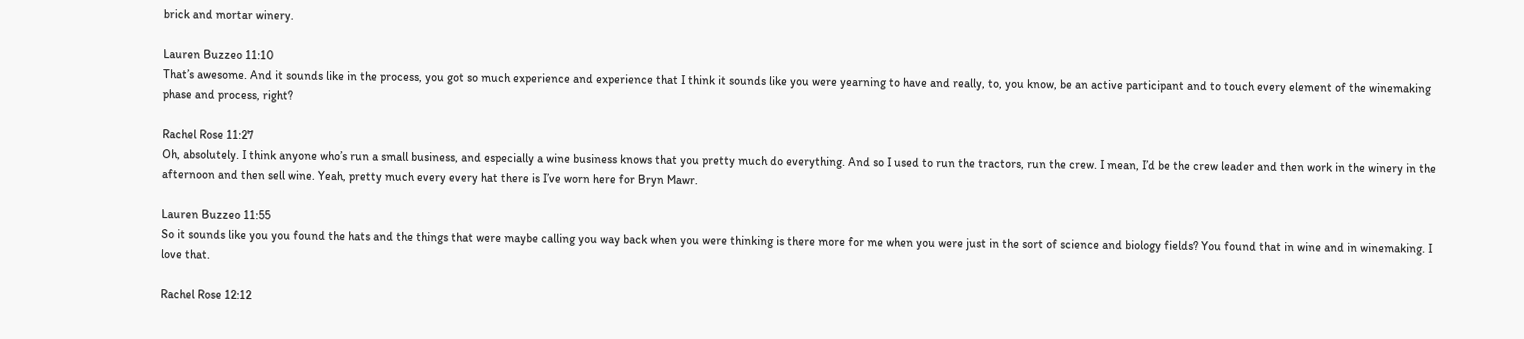brick and mortar winery.

Lauren Buzzeo 11:10
That’s awesome. And it sounds like in the process, you got so much experience and experience that I think it sounds like you were yearning to have and really, to, you know, be an active participant and to touch every element of the winemaking phase and process, right?

Rachel Rose 11:27
Oh, absolutely. I think anyone who’s run a small business, and especially a wine business knows that you pretty much do everything. And so I used to run the tractors, run the crew. I mean, I’d be the crew leader and then work in the winery in the afternoon and then sell wine. Yeah, pretty much every every hat there is I’ve worn here for Bryn Mawr.

Lauren Buzzeo 11:55
So it sounds like you you found the hats and the things that were maybe calling you way back when you were thinking is there more for me when you were just in the sort of science and biology fields? You found that in wine and in winemaking. I love that.

Rachel Rose 12:12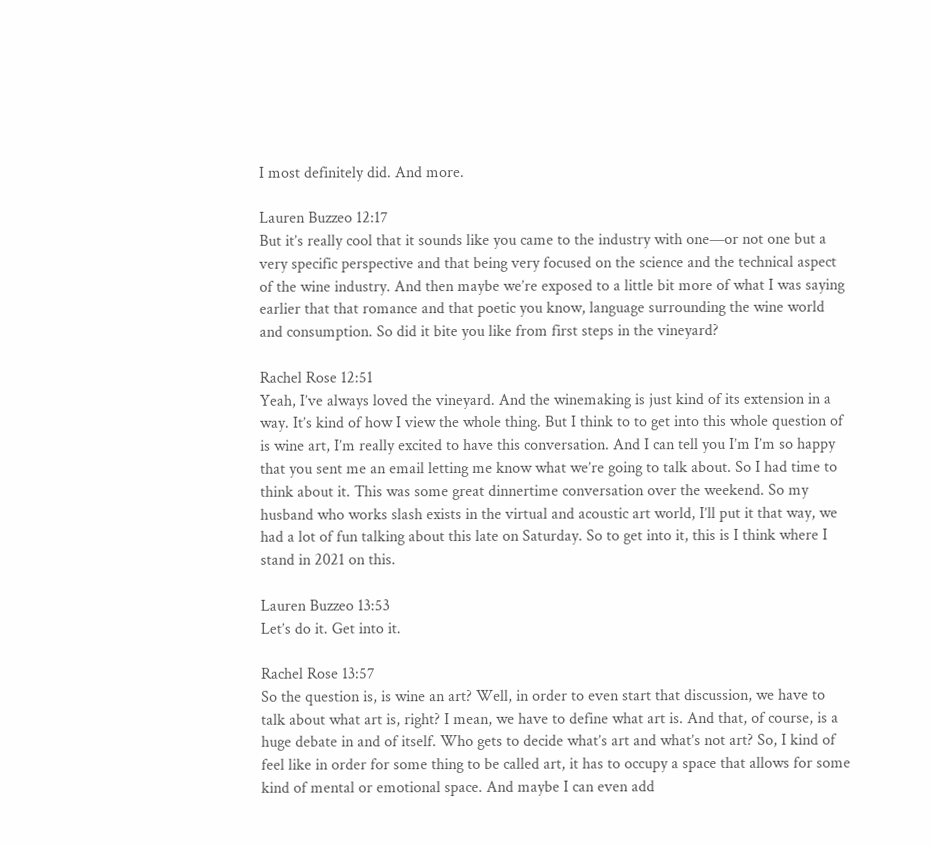I most definitely did. And more.

Lauren Buzzeo 12:17
But it’s really cool that it sounds like you came to the industry with one—or not one but a very specific perspective and that being very focused on the science and the technical aspect of the wine industry. And then maybe we’re exposed to a little bit more of what I was saying earlier that that romance and that poetic you know, language surrounding the wine world and consumption. So did it bite you like from first steps in the vineyard?

Rachel Rose 12:51
Yeah, I’ve always loved the vineyard. And the winemaking is just kind of its extension in a way. It’s kind of how I view the whole thing. But I think to to get into this whole question of is wine art, I’m really excited to have this conversation. And I can tell you I’m I’m so happy that you sent me an email letting me know what we’re going to talk about. So I had time to think about it. This was some great dinnertime conversation over the weekend. So my husband who works slash exists in the virtual and acoustic art world, I’ll put it that way, we had a lot of fun talking about this late on Saturday. So to get into it, this is I think where I stand in 2021 on this.

Lauren Buzzeo 13:53
Let’s do it. Get into it.

Rachel Rose 13:57
So the question is, is wine an art? Well, in order to even start that discussion, we have to talk about what art is, right? I mean, we have to define what art is. And that, of course, is a huge debate in and of itself. Who gets to decide what’s art and what’s not art? So, I kind of feel like in order for some thing to be called art, it has to occupy a space that allows for some kind of mental or emotional space. And maybe I can even add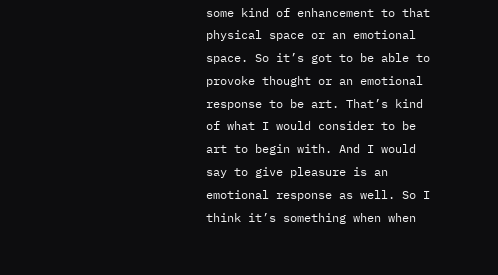some kind of enhancement to that physical space or an emotional space. So it’s got to be able to provoke thought or an emotional response to be art. That’s kind of what I would consider to be art to begin with. And I would say to give pleasure is an emotional response as well. So I think it’s something when when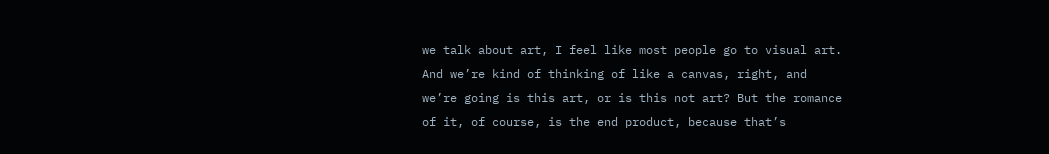we talk about art, I feel like most people go to visual art. And we’re kind of thinking of like a canvas, right, and we’re going is this art, or is this not art? But the romance of it, of course, is the end product, because that’s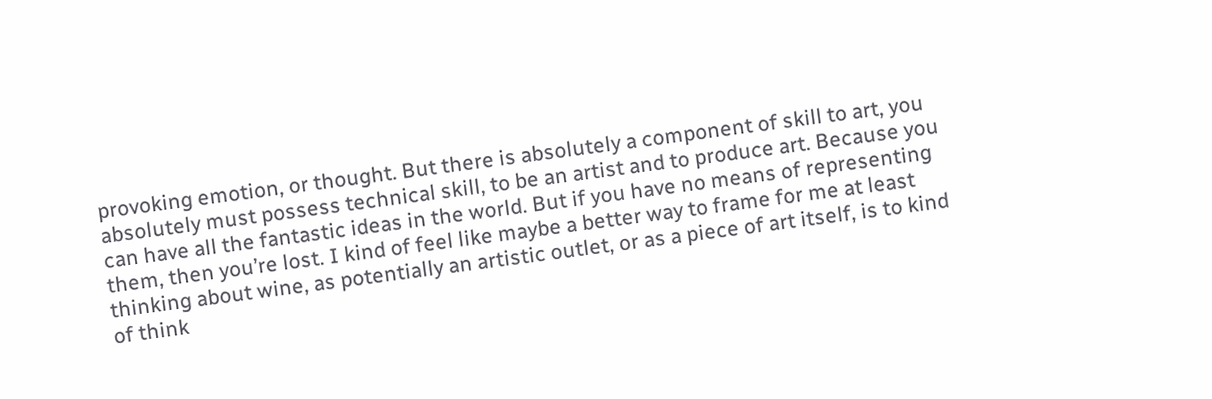provoking emotion, or thought. But there is absolutely a component of skill to art, you absolutely must possess technical skill, to be an artist and to produce art. Because you can have all the fantastic ideas in the world. But if you have no means of representing them, then you’re lost. I kind of feel like maybe a better way to frame for me at least thinking about wine, as potentially an artistic outlet, or as a piece of art itself, is to kind of think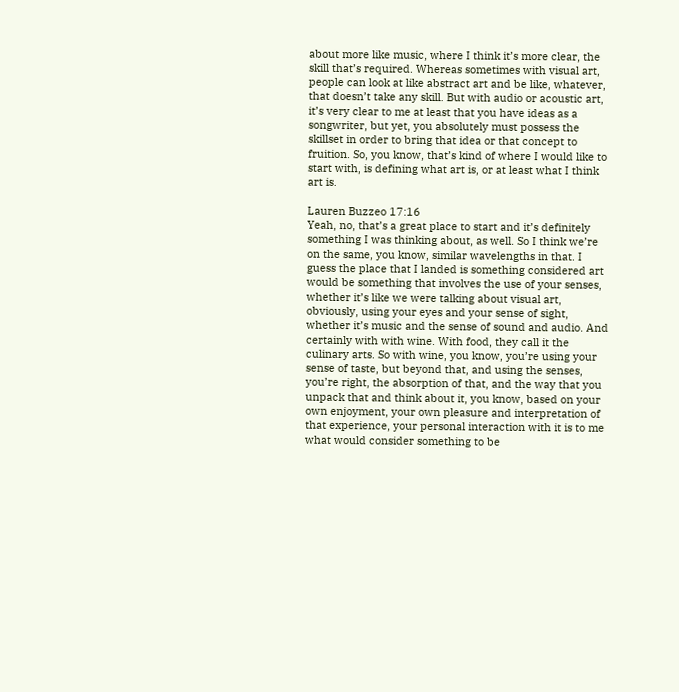about more like music, where I think it’s more clear, the skill that’s required. Whereas sometimes with visual art, people can look at like abstract art and be like, whatever, that doesn’t take any skill. But with audio or acoustic art, it’s very clear to me at least that you have ideas as a songwriter, but yet, you absolutely must possess the skillset in order to bring that idea or that concept to fruition. So, you know, that’s kind of where I would like to start with, is defining what art is, or at least what I think art is.

Lauren Buzzeo 17:16
Yeah, no, that’s a great place to start and it’s definitely something I was thinking about, as well. So I think we’re on the same, you know, similar wavelengths in that. I guess the place that I landed is something considered art would be something that involves the use of your senses, whether it’s like we were talking about visual art, obviously, using your eyes and your sense of sight, whether it’s music and the sense of sound and audio. And certainly with with wine. With food, they call it the culinary arts. So with wine, you know, you’re using your sense of taste, but beyond that, and using the senses, you’re right, the absorption of that, and the way that you unpack that and think about it, you know, based on your own enjoyment, your own pleasure and interpretation of that experience, your personal interaction with it is to me what would consider something to be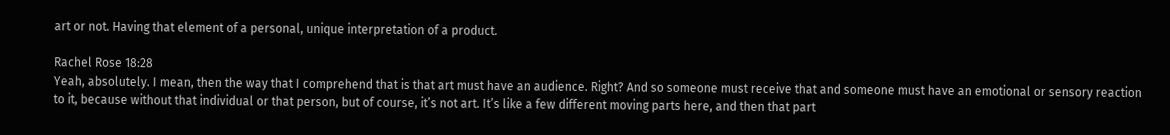art or not. Having that element of a personal, unique interpretation of a product.

Rachel Rose 18:28
Yeah, absolutely. I mean, then the way that I comprehend that is that art must have an audience. Right? And so someone must receive that and someone must have an emotional or sensory reaction to it, because without that individual or that person, but of course, it’s not art. It’s like a few different moving parts here, and then that part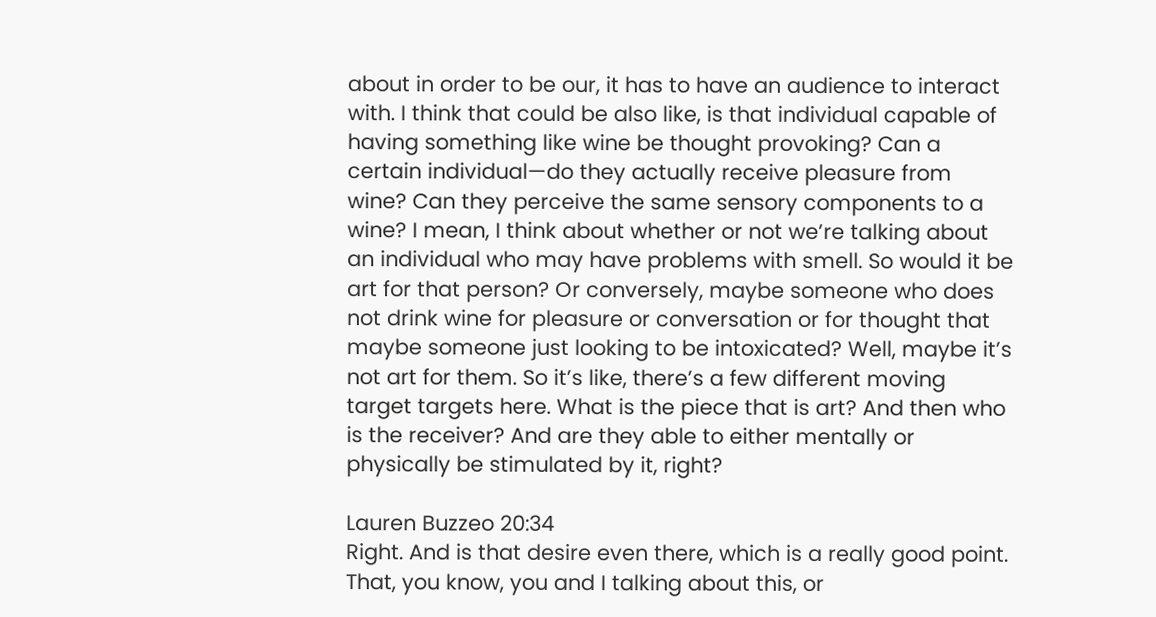about in order to be our, it has to have an audience to interact with. I think that could be also like, is that individual capable of having something like wine be thought provoking? Can a certain individual—do they actually receive pleasure from wine? Can they perceive the same sensory components to a wine? I mean, I think about whether or not we’re talking about an individual who may have problems with smell. So would it be art for that person? Or conversely, maybe someone who does not drink wine for pleasure or conversation or for thought that maybe someone just looking to be intoxicated? Well, maybe it’s not art for them. So it’s like, there’s a few different moving target targets here. What is the piece that is art? And then who is the receiver? And are they able to either mentally or physically be stimulated by it, right?

Lauren Buzzeo 20:34
Right. And is that desire even there, which is a really good point. That, you know, you and I talking about this, or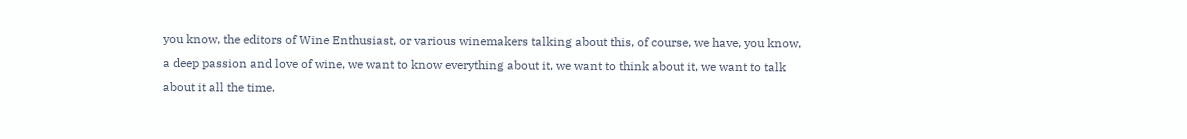you know, the editors of Wine Enthusiast, or various winemakers talking about this, of course, we have, you know, a deep passion and love of wine, we want to know everything about it, we want to think about it, we want to talk about it all the time.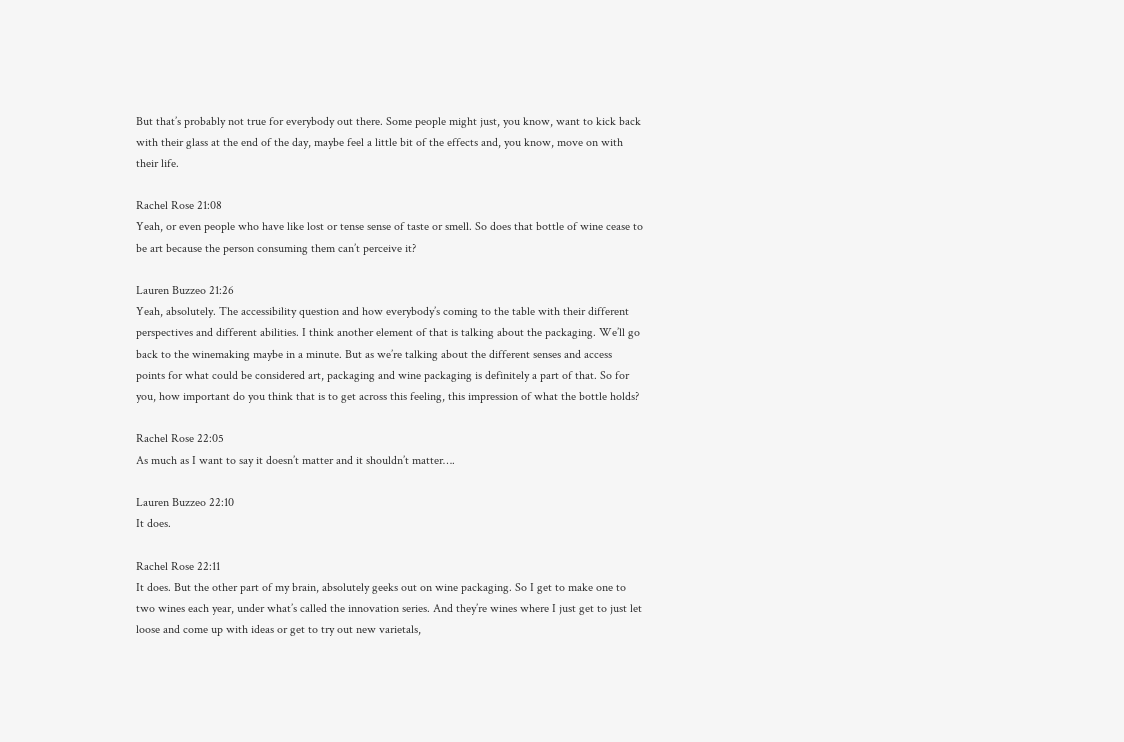But that’s probably not true for everybody out there. Some people might just, you know, want to kick back with their glass at the end of the day, maybe feel a little bit of the effects and, you know, move on with their life.

Rachel Rose 21:08
Yeah, or even people who have like lost or tense sense of taste or smell. So does that bottle of wine cease to be art because the person consuming them can’t perceive it?

Lauren Buzzeo 21:26
Yeah, absolutely. The accessibility question and how everybody’s coming to the table with their different perspectives and different abilities. I think another element of that is talking about the packaging. We’ll go back to the winemaking maybe in a minute. But as we’re talking about the different senses and access points for what could be considered art, packaging and wine packaging is definitely a part of that. So for you, how important do you think that is to get across this feeling, this impression of what the bottle holds?

Rachel Rose 22:05
As much as I want to say it doesn’t matter and it shouldn’t matter….

Lauren Buzzeo 22:10
It does.

Rachel Rose 22:11
It does. But the other part of my brain, absolutely geeks out on wine packaging. So I get to make one to two wines each year, under what’s called the innovation series. And they’re wines where I just get to just let loose and come up with ideas or get to try out new varietals,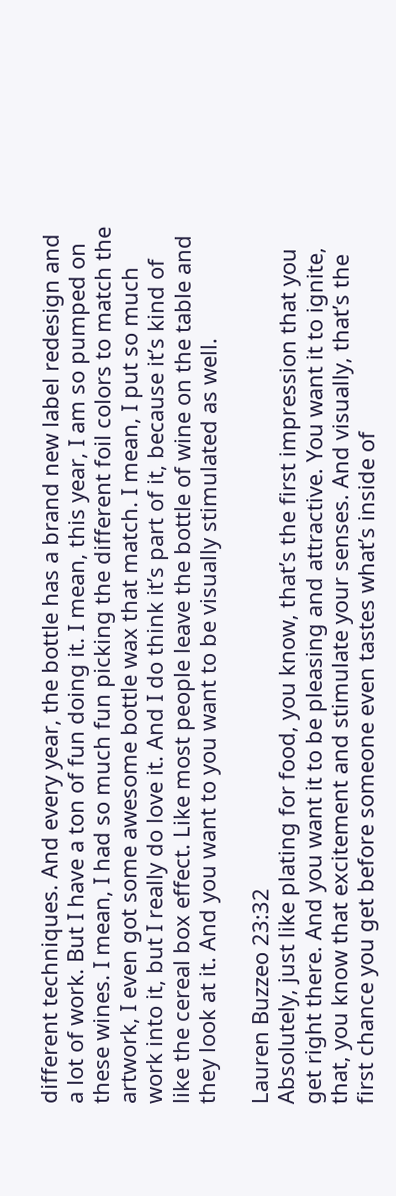different techniques. And every year, the bottle has a brand new label redesign and a lot of work. But I have a ton of fun doing it. I mean, this year, I am so pumped on these wines. I mean, I had so much fun picking the different foil colors to match the artwork, I even got some awesome bottle wax that match. I mean, I put so much work into it, but I really do love it. And I do think it’s part of it, because it’s kind of like the cereal box effect. Like most people leave the bottle of wine on the table and they look at it. And you want to you want to be visually stimulated as well.

Lauren Buzzeo 23:32
Absolutely, just like plating for food, you know, that’s the first impression that you get right there. And you want it to be pleasing and attractive. You want it to ignite, that, you know that excitement and stimulate your senses. And visually, that’s the first chance you get before someone even tastes what’s inside of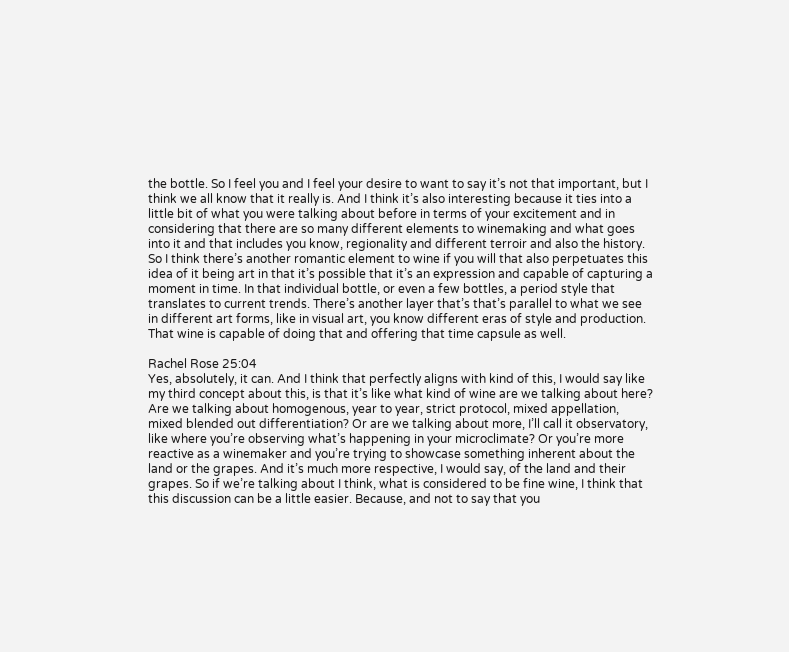the bottle. So I feel you and I feel your desire to want to say it’s not that important, but I think we all know that it really is. And I think it’s also interesting because it ties into a little bit of what you were talking about before in terms of your excitement and in considering that there are so many different elements to winemaking and what goes into it and that includes you know, regionality and different terroir and also the history. So I think there’s another romantic element to wine if you will that also perpetuates this idea of it being art in that it’s possible that it’s an expression and capable of capturing a moment in time. In that individual bottle, or even a few bottles, a period style that translates to current trends. There’s another layer that’s that’s parallel to what we see in different art forms, like in visual art, you know different eras of style and production. That wine is capable of doing that and offering that time capsule as well.

Rachel Rose 25:04
Yes, absolutely, it can. And I think that perfectly aligns with kind of this, I would say like my third concept about this, is that it’s like what kind of wine are we talking about here? Are we talking about homogenous, year to year, strict protocol, mixed appellation, mixed blended out differentiation? Or are we talking about more, I’ll call it observatory, like where you’re observing what’s happening in your microclimate? Or you’re more reactive as a winemaker and you’re trying to showcase something inherent about the land or the grapes. And it’s much more respective, I would say, of the land and their grapes. So if we’re talking about I think, what is considered to be fine wine, I think that this discussion can be a little easier. Because, and not to say that you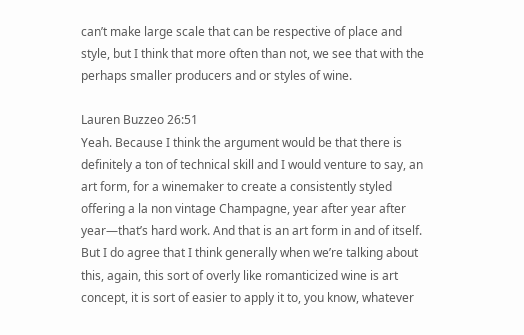can’t make large scale that can be respective of place and style, but I think that more often than not, we see that with the perhaps smaller producers and or styles of wine.

Lauren Buzzeo 26:51
Yeah. Because I think the argument would be that there is definitely a ton of technical skill and I would venture to say, an art form, for a winemaker to create a consistently styled offering a la non vintage Champagne, year after year after year—that’s hard work. And that is an art form in and of itself. But I do agree that I think generally when we’re talking about this, again, this sort of overly like romanticized wine is art concept, it is sort of easier to apply it to, you know, whatever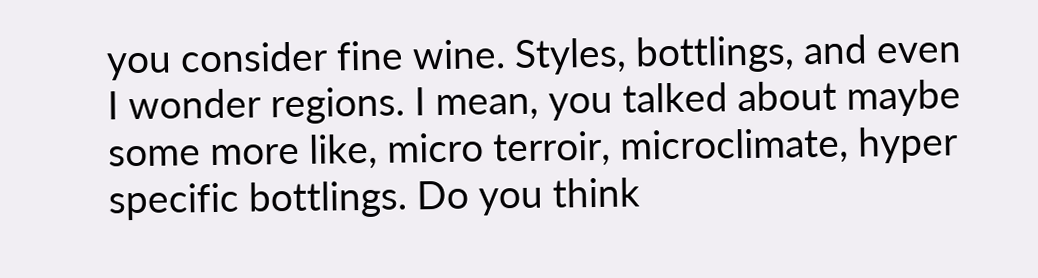you consider fine wine. Styles, bottlings, and even I wonder regions. I mean, you talked about maybe some more like, micro terroir, microclimate, hyper specific bottlings. Do you think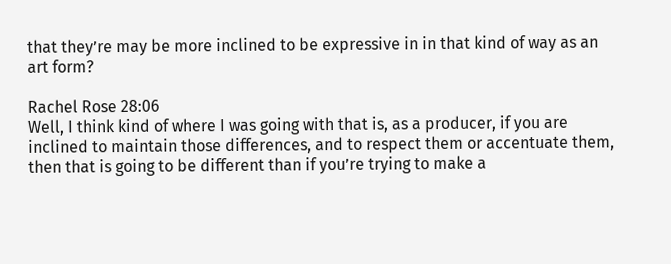that they’re may be more inclined to be expressive in in that kind of way as an art form?

Rachel Rose 28:06
Well, I think kind of where I was going with that is, as a producer, if you are inclined to maintain those differences, and to respect them or accentuate them, then that is going to be different than if you’re trying to make a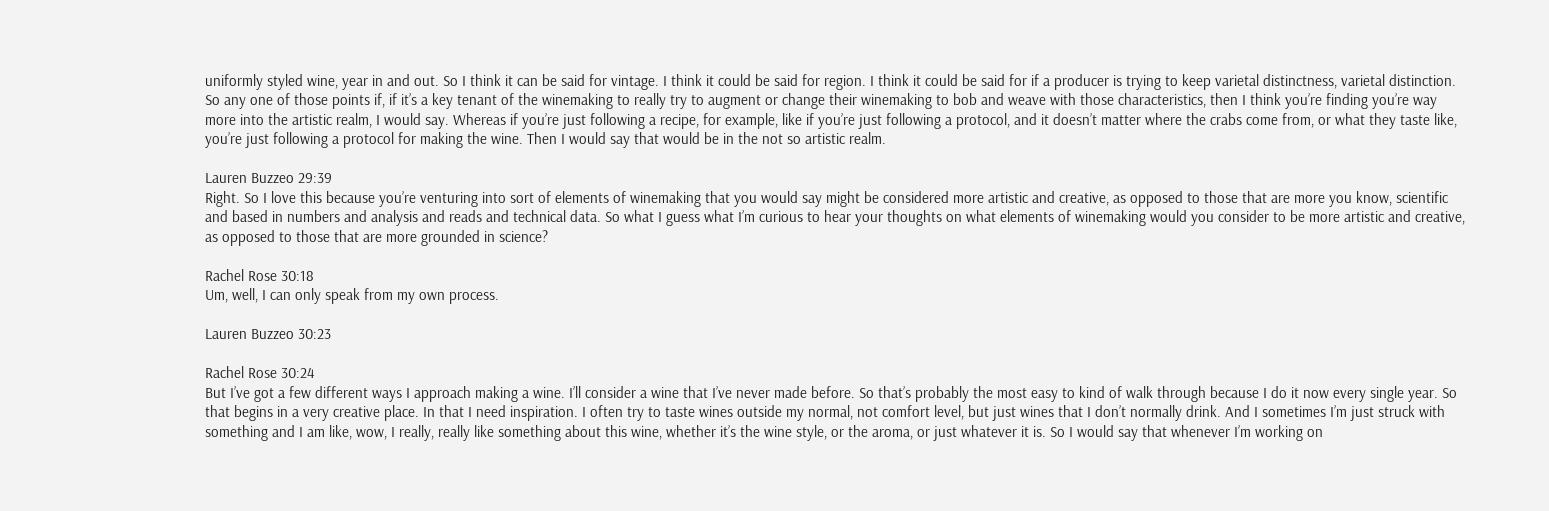uniformly styled wine, year in and out. So I think it can be said for vintage. I think it could be said for region. I think it could be said for if a producer is trying to keep varietal distinctness, varietal distinction. So any one of those points if, if it’s a key tenant of the winemaking to really try to augment or change their winemaking to bob and weave with those characteristics, then I think you’re finding you’re way more into the artistic realm, I would say. Whereas if you’re just following a recipe, for example, like if you’re just following a protocol, and it doesn’t matter where the crabs come from, or what they taste like, you’re just following a protocol for making the wine. Then I would say that would be in the not so artistic realm.

Lauren Buzzeo 29:39
Right. So I love this because you’re venturing into sort of elements of winemaking that you would say might be considered more artistic and creative, as opposed to those that are more you know, scientific and based in numbers and analysis and reads and technical data. So what I guess what I’m curious to hear your thoughts on what elements of winemaking would you consider to be more artistic and creative, as opposed to those that are more grounded in science?

Rachel Rose 30:18
Um, well, I can only speak from my own process.

Lauren Buzzeo 30:23

Rachel Rose 30:24
But I’ve got a few different ways I approach making a wine. I’ll consider a wine that I’ve never made before. So that’s probably the most easy to kind of walk through because I do it now every single year. So that begins in a very creative place. In that I need inspiration. I often try to taste wines outside my normal, not comfort level, but just wines that I don’t normally drink. And I sometimes I’m just struck with something and I am like, wow, I really, really like something about this wine, whether it’s the wine style, or the aroma, or just whatever it is. So I would say that whenever I’m working on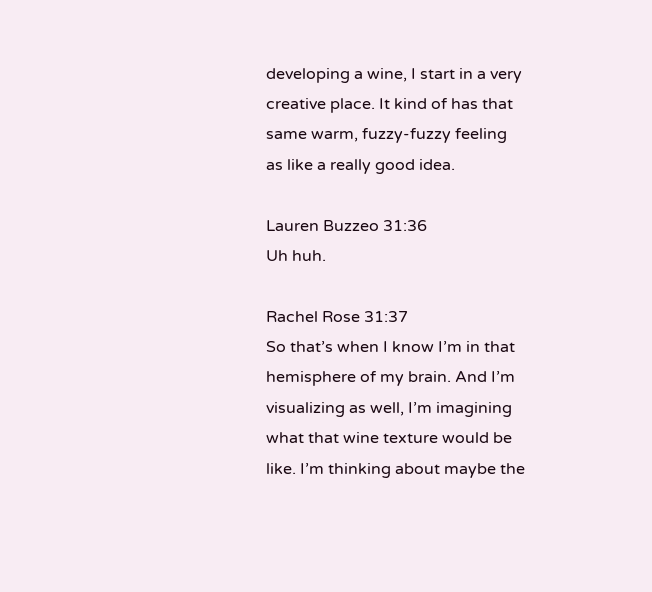developing a wine, I start in a very creative place. It kind of has that same warm, fuzzy-fuzzy feeling as like a really good idea.

Lauren Buzzeo 31:36
Uh huh.

Rachel Rose 31:37
So that’s when I know I’m in that hemisphere of my brain. And I’m visualizing as well, I’m imagining what that wine texture would be like. I’m thinking about maybe the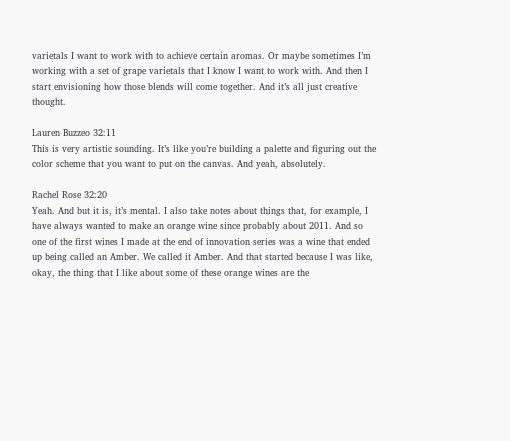varietals I want to work with to achieve certain aromas. Or maybe sometimes I’m working with a set of grape varietals that I know I want to work with. And then I start envisioning how those blends will come together. And it’s all just creative thought.

Lauren Buzzeo 32:11
This is very artistic sounding. It’s like you’re building a palette and figuring out the color scheme that you want to put on the canvas. And yeah, absolutely.

Rachel Rose 32:20
Yeah. And but it is, it’s mental. I also take notes about things that, for example, I have always wanted to make an orange wine since probably about 2011. And so one of the first wines I made at the end of innovation series was a wine that ended up being called an Amber. We called it Amber. And that started because I was like, okay, the thing that I like about some of these orange wines are the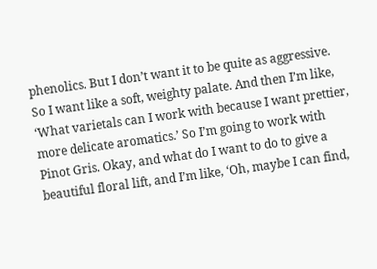phenolics. But I don’t want it to be quite as aggressive. So I want like a soft, weighty palate. And then I’m like, ‘What varietals can I work with because I want prettier, more delicate aromatics.’ So I’m going to work with Pinot Gris. Okay, and what do I want to do to give a beautiful floral lift, and I’m like, ‘Oh, maybe I can find,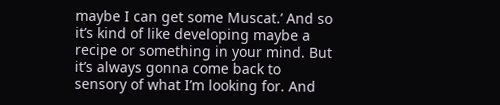maybe I can get some Muscat.’ And so it’s kind of like developing maybe a recipe or something in your mind. But it’s always gonna come back to sensory of what I’m looking for. And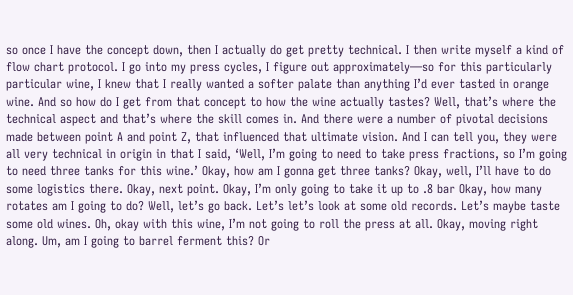so once I have the concept down, then I actually do get pretty technical. I then write myself a kind of flow chart protocol. I go into my press cycles, I figure out approximately—so for this particularly particular wine, I knew that I really wanted a softer palate than anything I’d ever tasted in orange wine. And so how do I get from that concept to how the wine actually tastes? Well, that’s where the technical aspect and that’s where the skill comes in. And there were a number of pivotal decisions made between point A and point Z, that influenced that ultimate vision. And I can tell you, they were all very technical in origin in that I said, ‘Well, I’m going to need to take press fractions, so I’m going to need three tanks for this wine.’ Okay, how am I gonna get three tanks? Okay, well, I’ll have to do some logistics there. Okay, next point. Okay, I’m only going to take it up to .8 bar Okay, how many rotates am I going to do? Well, let’s go back. Let’s let’s look at some old records. Let’s maybe taste some old wines. Oh, okay with this wine, I’m not going to roll the press at all. Okay, moving right along. Um, am I going to barrel ferment this? Or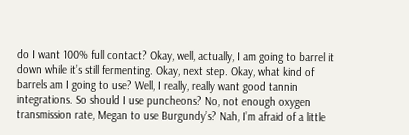do I want 100% full contact? Okay, well, actually, I am going to barrel it down while it’s still fermenting. Okay, next step. Okay, what kind of barrels am I going to use? Well, I really, really want good tannin integrations. So should I use puncheons? No, not enough oxygen transmission rate, Megan to use Burgundy’s? Nah, I’m afraid of a little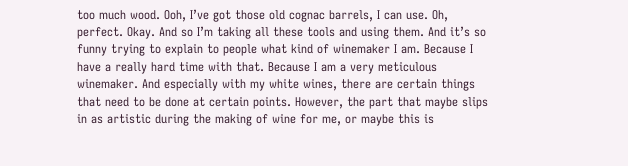too much wood. Ooh, I’ve got those old cognac barrels, I can use. Oh, perfect. Okay. And so I’m taking all these tools and using them. And it’s so funny trying to explain to people what kind of winemaker I am. Because I have a really hard time with that. Because I am a very meticulous winemaker. And especially with my white wines, there are certain things that need to be done at certain points. However, the part that maybe slips in as artistic during the making of wine for me, or maybe this is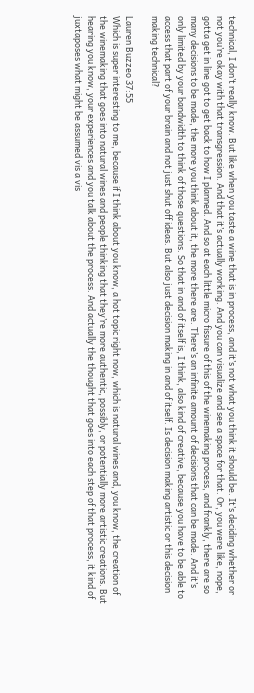technical, I don’t really know. But like when you taste a wine that is in process, and it’s not what you think it should be. It’s deciding whether or not you’re okay with that transgression. And that it’s actually working. And you can visualize and see a space for that. Or, you were like, nope, gotta get in line got to get back to how I planned. And so at each little micro fissure of this of the winemaking process, and frankly, there are so many decisions to be made, the more you think about it, the more there are. There’s an infinite amount of decisions that can be made. And it’s only limited by your bandwidth to think of those questions. So that in and of itself is, I think, also kind of creative, because you have to be able to access that part of your brain and not just shut off ideas. But also just decision making in and of itself. Is decision making artistic or this decision making technical?

Lauren Buzzeo 37:55
Which is super interesting to me, because if I think about you know, a hot topic right now, which is natural wines and, you know, the creation of the winemaking that goes into natural wines and people thinking that they’re more authentic, possibly, or potentially more artistic creations. But hearing you know, your experiences and you talk about the process. And actually the thought that goes into each step of that process, it kind of juxtaposes what might be assumed vis a vis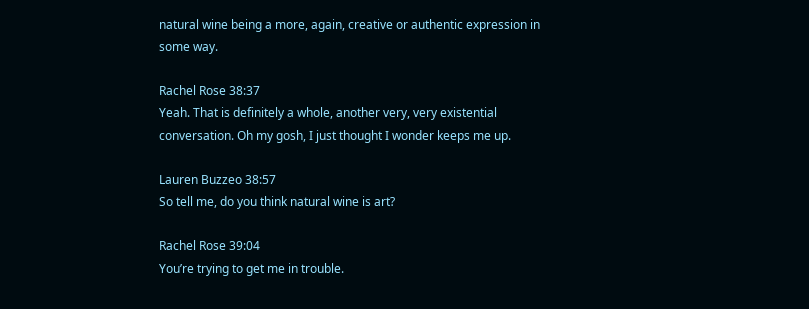natural wine being a more, again, creative or authentic expression in some way.

Rachel Rose 38:37
Yeah. That is definitely a whole, another very, very existential conversation. Oh my gosh, I just thought I wonder keeps me up.

Lauren Buzzeo 38:57
So tell me, do you think natural wine is art?

Rachel Rose 39:04
You’re trying to get me in trouble.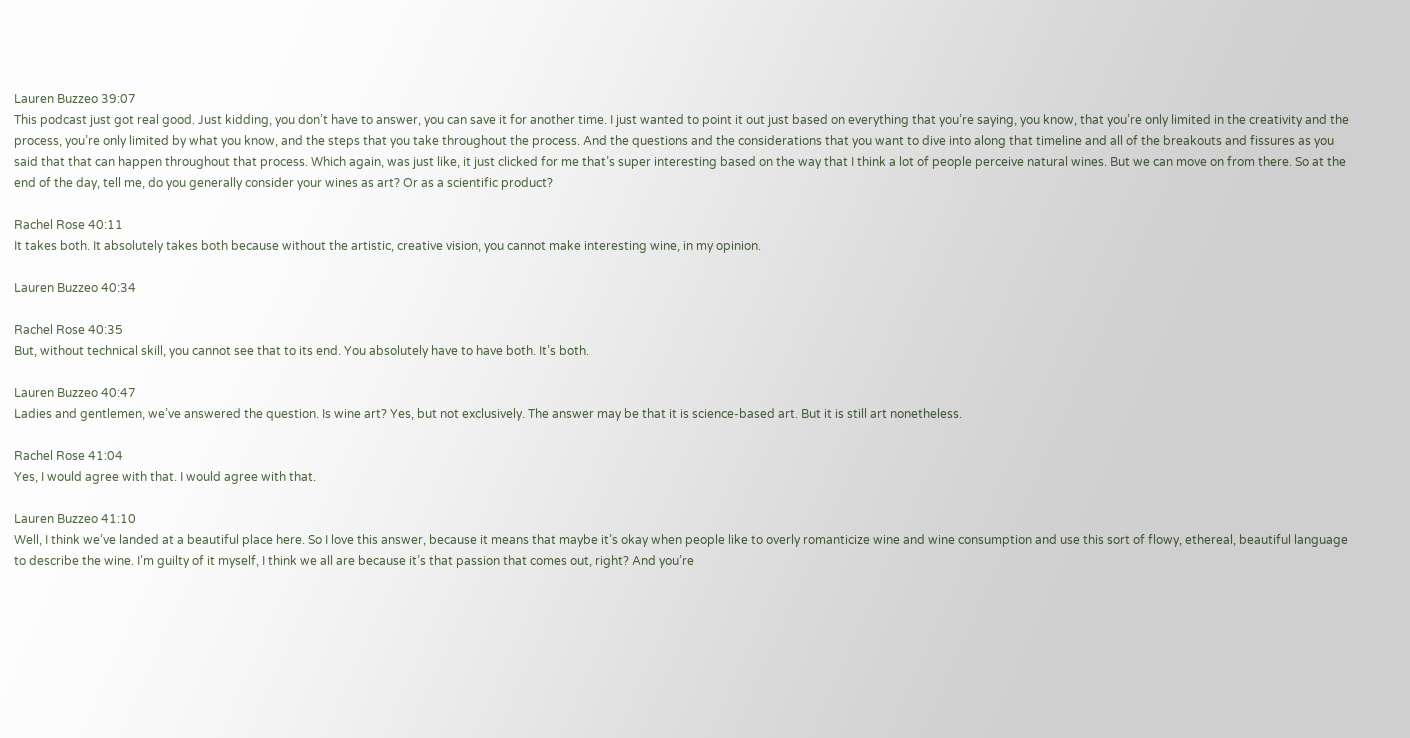Lauren Buzzeo 39:07
This podcast just got real good. Just kidding, you don’t have to answer, you can save it for another time. I just wanted to point it out just based on everything that you’re saying, you know, that you’re only limited in the creativity and the process, you’re only limited by what you know, and the steps that you take throughout the process. And the questions and the considerations that you want to dive into along that timeline and all of the breakouts and fissures as you said that that can happen throughout that process. Which again, was just like, it just clicked for me that’s super interesting based on the way that I think a lot of people perceive natural wines. But we can move on from there. So at the end of the day, tell me, do you generally consider your wines as art? Or as a scientific product?

Rachel Rose 40:11
It takes both. It absolutely takes both because without the artistic, creative vision, you cannot make interesting wine, in my opinion.

Lauren Buzzeo 40:34

Rachel Rose 40:35
But, without technical skill, you cannot see that to its end. You absolutely have to have both. It’s both.

Lauren Buzzeo 40:47
Ladies and gentlemen, we’ve answered the question. Is wine art? Yes, but not exclusively. The answer may be that it is science-based art. But it is still art nonetheless.

Rachel Rose 41:04
Yes, I would agree with that. I would agree with that.

Lauren Buzzeo 41:10
Well, I think we’ve landed at a beautiful place here. So I love this answer, because it means that maybe it’s okay when people like to overly romanticize wine and wine consumption and use this sort of flowy, ethereal, beautiful language to describe the wine. I’m guilty of it myself, I think we all are because it’s that passion that comes out, right? And you’re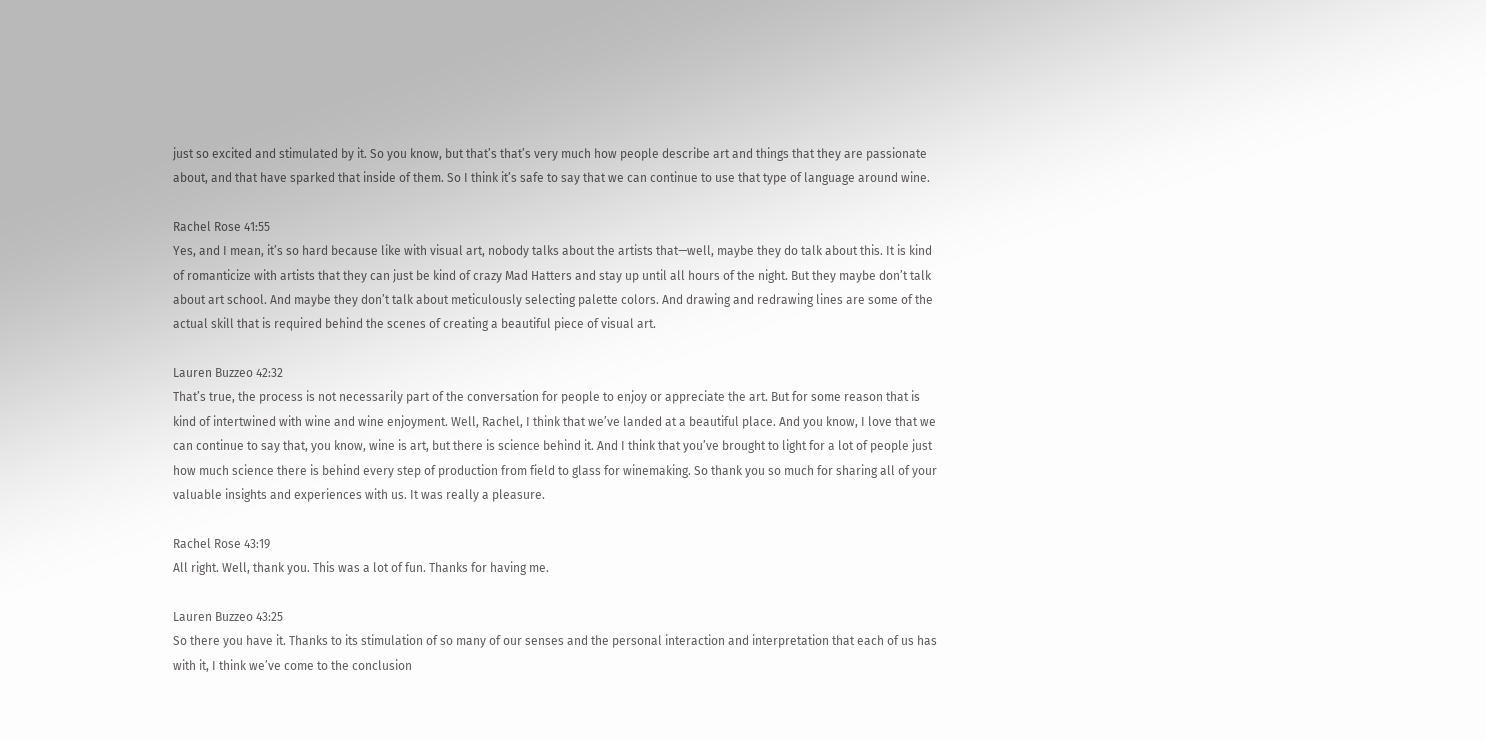just so excited and stimulated by it. So you know, but that’s that’s very much how people describe art and things that they are passionate about, and that have sparked that inside of them. So I think it’s safe to say that we can continue to use that type of language around wine.

Rachel Rose 41:55
Yes, and I mean, it’s so hard because like with visual art, nobody talks about the artists that—well, maybe they do talk about this. It is kind of romanticize with artists that they can just be kind of crazy Mad Hatters and stay up until all hours of the night. But they maybe don’t talk about art school. And maybe they don’t talk about meticulously selecting palette colors. And drawing and redrawing lines are some of the actual skill that is required behind the scenes of creating a beautiful piece of visual art.

Lauren Buzzeo 42:32
That’s true, the process is not necessarily part of the conversation for people to enjoy or appreciate the art. But for some reason that is kind of intertwined with wine and wine enjoyment. Well, Rachel, I think that we’ve landed at a beautiful place. And you know, I love that we can continue to say that, you know, wine is art, but there is science behind it. And I think that you’ve brought to light for a lot of people just how much science there is behind every step of production from field to glass for winemaking. So thank you so much for sharing all of your valuable insights and experiences with us. It was really a pleasure.

Rachel Rose 43:19
All right. Well, thank you. This was a lot of fun. Thanks for having me.

Lauren Buzzeo 43:25
So there you have it. Thanks to its stimulation of so many of our senses and the personal interaction and interpretation that each of us has with it, I think we’ve come to the conclusion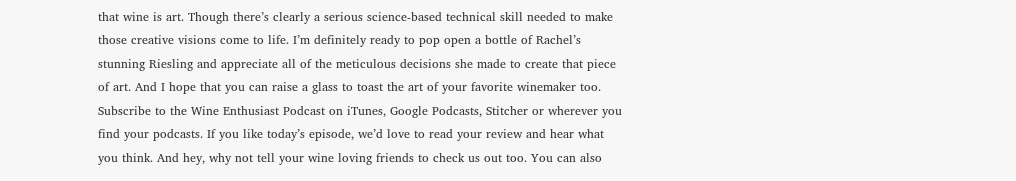that wine is art. Though there’s clearly a serious science-based technical skill needed to make those creative visions come to life. I’m definitely ready to pop open a bottle of Rachel’s stunning Riesling and appreciate all of the meticulous decisions she made to create that piece of art. And I hope that you can raise a glass to toast the art of your favorite winemaker too. Subscribe to the Wine Enthusiast Podcast on iTunes, Google Podcasts, Stitcher or wherever you find your podcasts. If you like today’s episode, we’d love to read your review and hear what you think. And hey, why not tell your wine loving friends to check us out too. You can also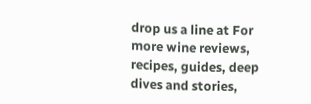drop us a line at For more wine reviews, recipes, guides, deep dives and stories,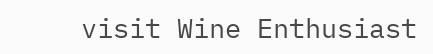visit Wine Enthusiast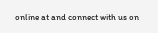online at and connect with us on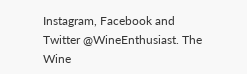Instagram, Facebook and Twitter @WineEnthusiast. The Wine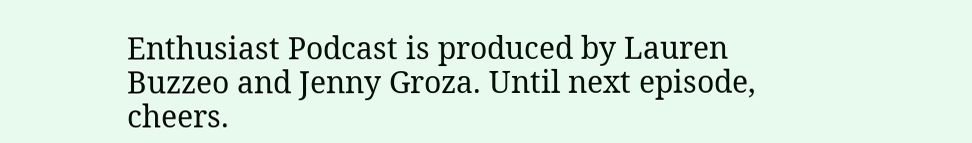Enthusiast Podcast is produced by Lauren Buzzeo and Jenny Groza. Until next episode, cheers.